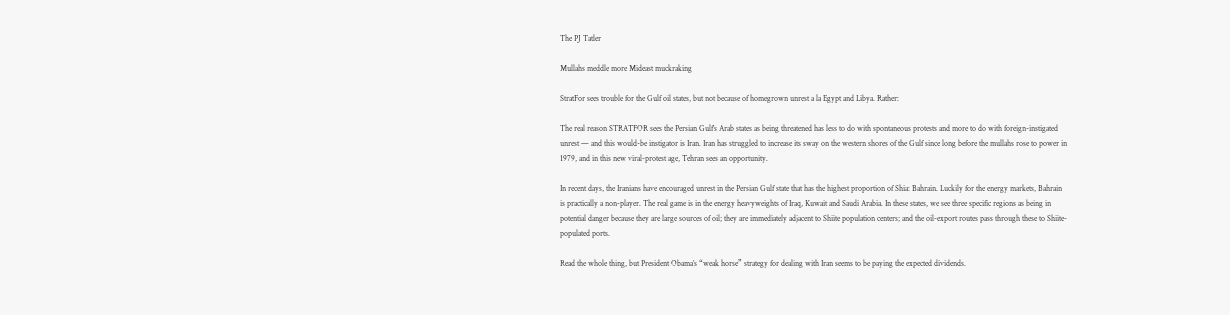The PJ Tatler

Mullahs meddle more Mideast muckraking

StratFor sees trouble for the Gulf oil states, but not because of homegrown unrest a la Egypt and Libya. Rather:

The real reason STRATFOR sees the Persian Gulf’s Arab states as being threatened has less to do with spontaneous protests and more to do with foreign-instigated unrest — and this would-be instigator is Iran. Iran has struggled to increase its sway on the western shores of the Gulf since long before the mullahs rose to power in 1979, and in this new viral-protest age, Tehran sees an opportunity.

In recent days, the Iranians have encouraged unrest in the Persian Gulf state that has the highest proportion of Shia: Bahrain. Luckily for the energy markets, Bahrain is practically a non-player. The real game is in the energy heavyweights of Iraq, Kuwait and Saudi Arabia. In these states, we see three specific regions as being in potential danger because they are large sources of oil; they are immediately adjacent to Shiite population centers; and the oil-export routes pass through these to Shiite-populated ports.

Read the whole thing, but President Obama’s “weak horse” strategy for dealing with Iran seems to be paying the expected dividends.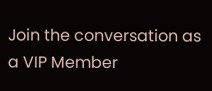Join the conversation as a VIP Member